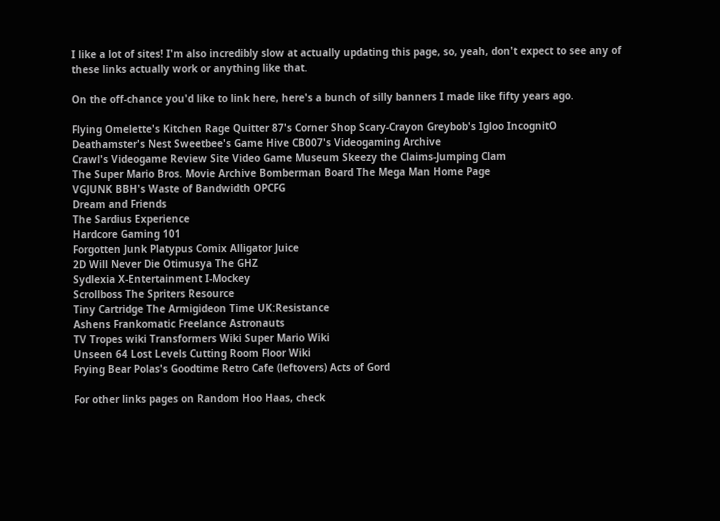I like a lot of sites! I'm also incredibly slow at actually updating this page, so, yeah, don't expect to see any of these links actually work or anything like that.

On the off-chance you'd like to link here, here's a bunch of silly banners I made like fifty years ago.

Flying Omelette's Kitchen Rage Quitter 87's Corner Shop Scary-Crayon Greybob's Igloo IncognitO
Deathamster's Nest Sweetbee's Game Hive CB007's Videogaming Archive
Crawl's Videogame Review Site Video Game Museum Skeezy the Claims-Jumping Clam
The Super Mario Bros. Movie Archive Bomberman Board The Mega Man Home Page
VGJUNK BBH's Waste of Bandwidth OPCFG
Dream and Friends
The Sardius Experience
Hardcore Gaming 101
Forgotten Junk Platypus Comix Alligator Juice
2D Will Never Die Otimusya The GHZ
Sydlexia X-Entertainment I-Mockey
Scrollboss The Spriters Resource
Tiny Cartridge The Armigideon Time UK:Resistance
Ashens Frankomatic Freelance Astronauts
TV Tropes wiki Transformers Wiki Super Mario Wiki
Unseen 64 Lost Levels Cutting Room Floor Wiki
Frying Bear Polas's Goodtime Retro Cafe (leftovers) Acts of Gord

For other links pages on Random Hoo Haas, check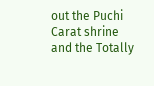out the Puchi Carat shrine and the Totally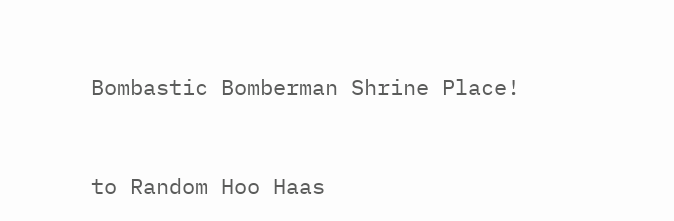Bombastic Bomberman Shrine Place!


to Random Hoo Haas